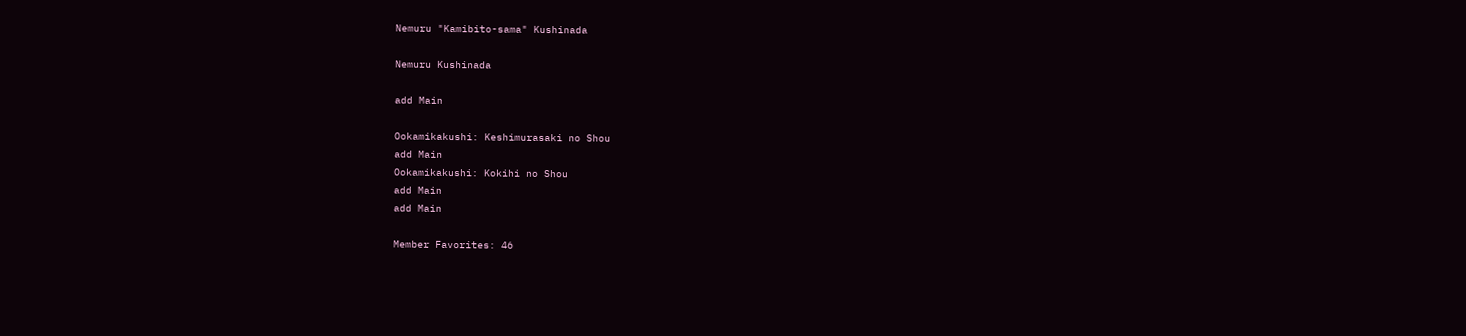Nemuru "Kamibito-sama" Kushinada

Nemuru Kushinada

add Main

Ookamikakushi: Keshimurasaki no Shou
add Main
Ookamikakushi: Kokihi no Shou
add Main
add Main

Member Favorites: 46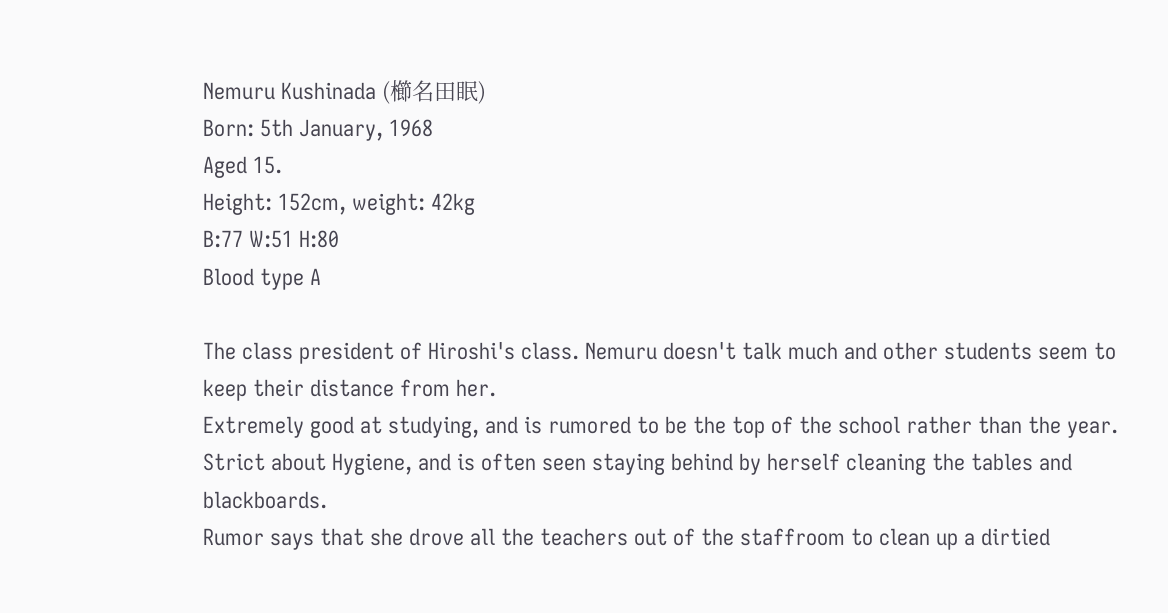Nemuru Kushinada (櫛名田眠)
Born: 5th January, 1968
Aged 15.
Height: 152cm, weight: 42kg
B:77 W:51 H:80
Blood type A

The class president of Hiroshi's class. Nemuru doesn't talk much and other students seem to keep their distance from her.
Extremely good at studying, and is rumored to be the top of the school rather than the year.
Strict about Hygiene, and is often seen staying behind by herself cleaning the tables and blackboards.
Rumor says that she drove all the teachers out of the staffroom to clean up a dirtied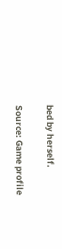bed by herself.

Source: Game profile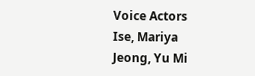Voice Actors
Ise, Mariya
Jeong, Yu Mi